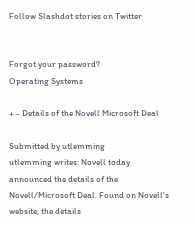Follow Slashdot stories on Twitter


Forgot your password?
Operating Systems

+ - Details of the Novell Microsoft Deal

Submitted by utlemming
utlemming writes: Novell today announced the details of the Novell/Microsoft Deal. Found on Novell's website, the details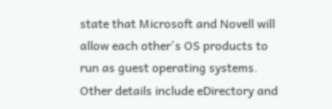state that Microsoft and Novell will allow each other's OS products to run as guest operating systems. Other details include eDirectory and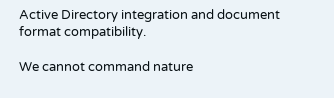Active Directory integration and document format compatibility.

We cannot command nature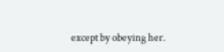except by obeying her.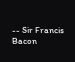-- Sir Francis Bacon